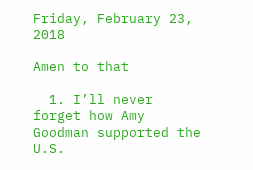Friday, February 23, 2018

Amen to that

  1. I’ll never forget how Amy Goodman supported the U.S.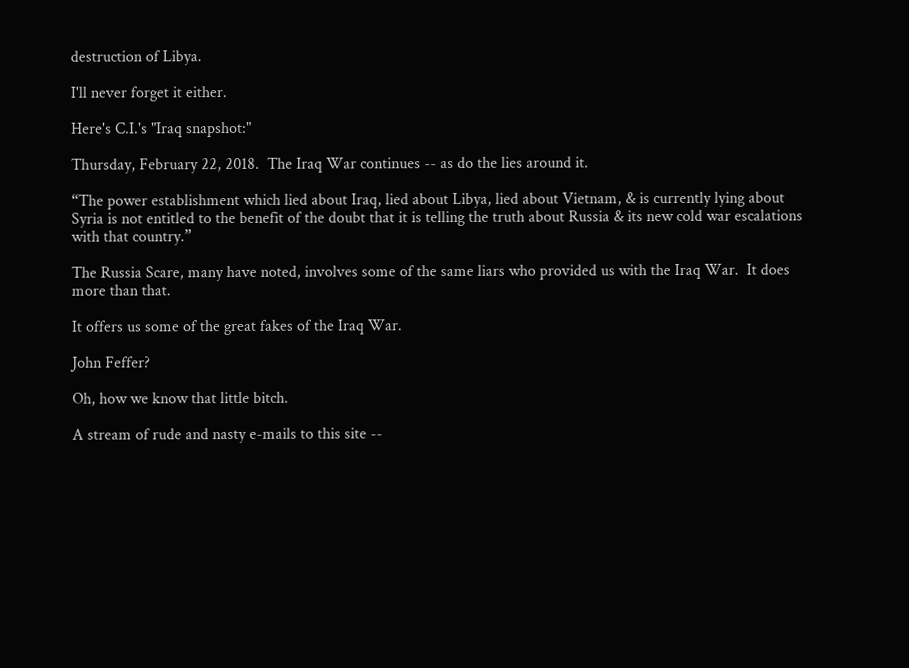destruction of Libya.

I'll never forget it either.

Here's C.I.'s "Iraq snapshot:"

Thursday, February 22, 2018.  The Iraq War continues -- as do the lies around it.

“The power establishment which lied about Iraq, lied about Libya, lied about Vietnam, & is currently lying about Syria is not entitled to the benefit of the doubt that it is telling the truth about Russia & its new cold war escalations with that country.”

The Russia Scare, many have noted, involves some of the same liars who provided us with the Iraq War.  It does more than that.

It offers us some of the great fakes of the Iraq War.

John Feffer?

Oh, how we know that little bitch.

A stream of rude and nasty e-mails to this site --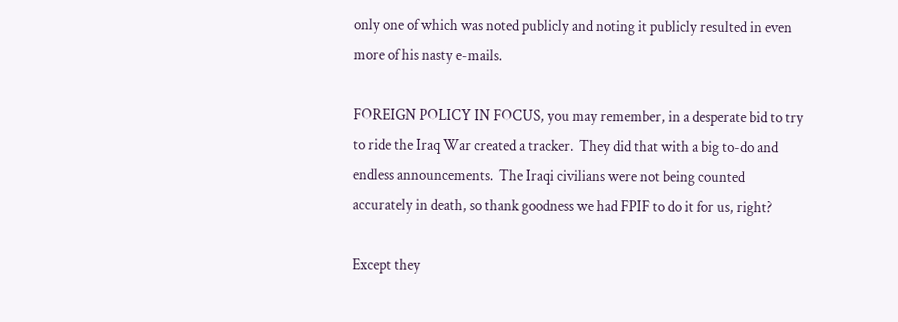only one of which was noted publicly and noting it publicly resulted in even more of his nasty e-mails.

FOREIGN POLICY IN FOCUS, you may remember, in a desperate bid to try to ride the Iraq War created a tracker.  They did that with a big to-do and endless announcements.  The Iraqi civilians were not being counted accurately in death, so thank goodness we had FPIF to do it for us, right?

Except they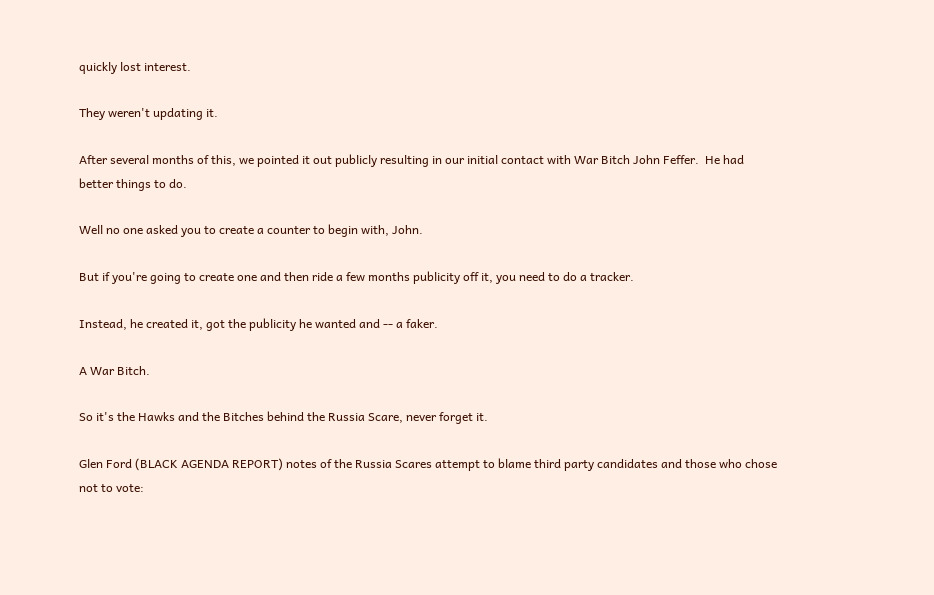quickly lost interest.

They weren't updating it.

After several months of this, we pointed it out publicly resulting in our initial contact with War Bitch John Feffer.  He had better things to do.

Well no one asked you to create a counter to begin with, John.

But if you're going to create one and then ride a few months publicity off it, you need to do a tracker.

Instead, he created it, got the publicity he wanted and -- a faker.

A War Bitch.

So it's the Hawks and the Bitches behind the Russia Scare, never forget it.

Glen Ford (BLACK AGENDA REPORT) notes of the Russia Scares attempt to blame third party candidates and those who chose not to vote: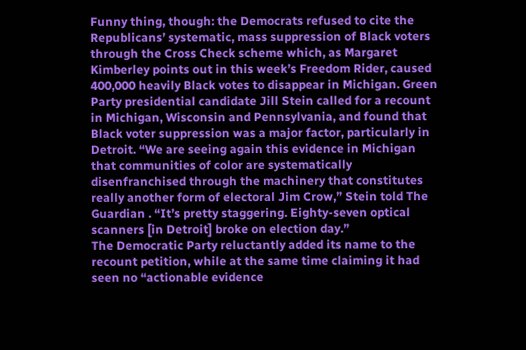Funny thing, though: the Democrats refused to cite the Republicans’ systematic, mass suppression of Black voters through the Cross Check scheme which, as Margaret Kimberley points out in this week’s Freedom Rider, caused 400,000 heavily Black votes to disappear in Michigan. Green Party presidential candidate Jill Stein called for a recount in Michigan, Wisconsin and Pennsylvania, and found that Black voter suppression was a major factor, particularly in Detroit. “We are seeing again this evidence in Michigan that communities of color are systematically disenfranchised through the machinery that constitutes really another form of electoral Jim Crow,” Stein told The Guardian . “It’s pretty staggering. Eighty-seven optical scanners [in Detroit] broke on election day.”
The Democratic Party reluctantly added its name to the recount petition, while at the same time claiming it had seen no “actionable evidence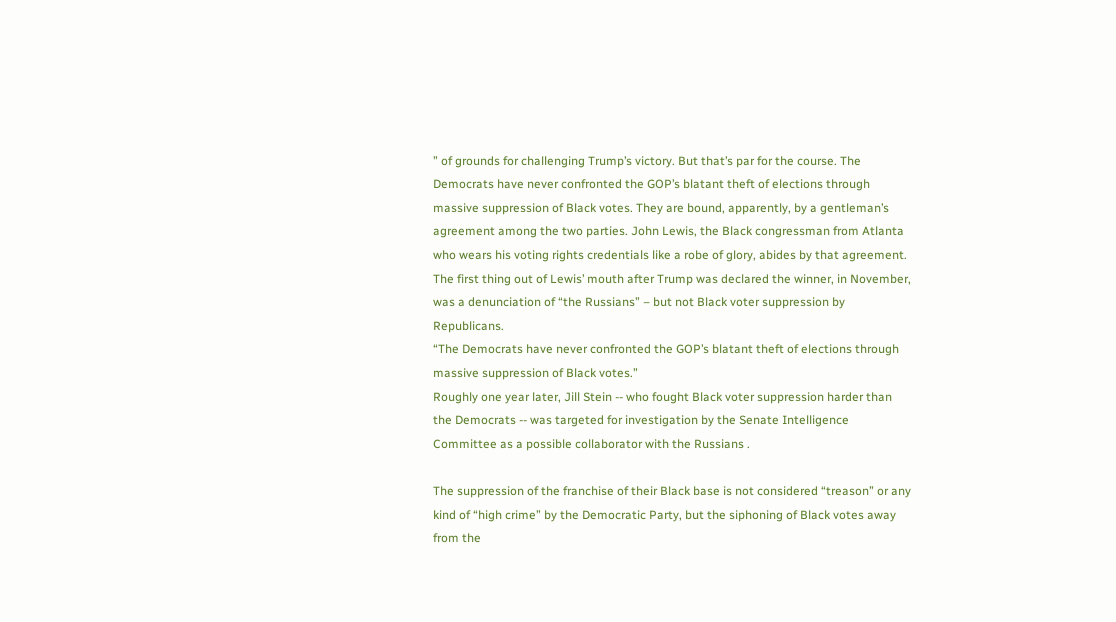” of grounds for challenging Trump’s victory. But that’s par for the course. The Democrats have never confronted the GOP’s blatant theft of elections through massive suppression of Black votes. They are bound, apparently, by a gentleman’s agreement among the two parties. John Lewis, the Black congressman from Atlanta who wears his voting rights credentials like a robe of glory, abides by that agreement. The first thing out of Lewis’ mouth after Trump was declared the winner, in November, was a denunciation of “the Russians” – but not Black voter suppression by Republicans.
“The Democrats have never confronted the GOP’s blatant theft of elections through massive suppression of Black votes.”
Roughly one year later, Jill Stein -- who fought Black voter suppression harder than the Democrats -- was targeted for investigation by the Senate Intelligence Committee as a possible collaborator with the Russians .

The suppression of the franchise of their Black base is not considered “treason” or any kind of “high crime” by the Democratic Party, but the siphoning of Black votes away from the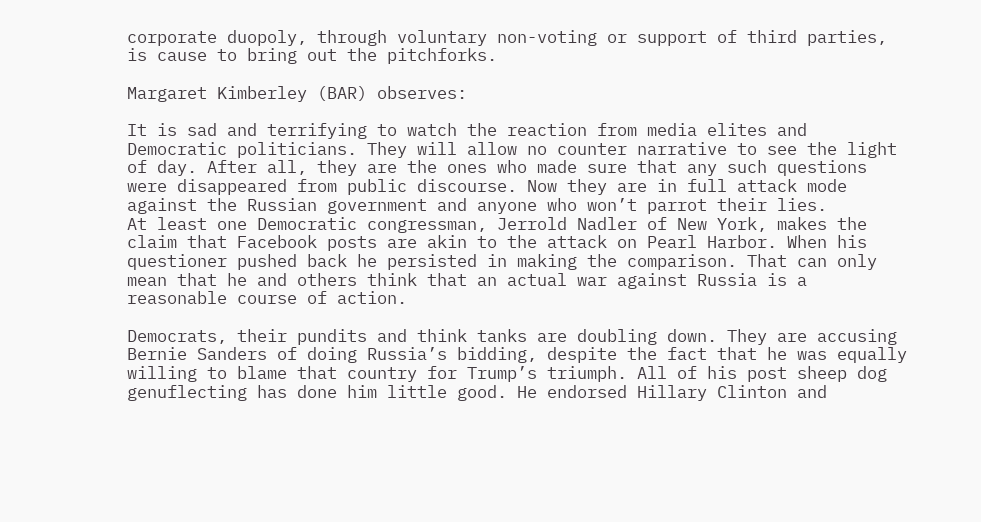corporate duopoly, through voluntary non-voting or support of third parties, is cause to bring out the pitchforks.

Margaret Kimberley (BAR) observes:

It is sad and terrifying to watch the reaction from media elites and Democratic politicians. They will allow no counter narrative to see the light of day. After all, they are the ones who made sure that any such questions were disappeared from public discourse. Now they are in full attack mode against the Russian government and anyone who won’t parrot their lies.
At least one Democratic congressman, Jerrold Nadler of New York, makes the claim that Facebook posts are akin to the attack on Pearl Harbor. When his questioner pushed back he persisted in making the comparison. That can only mean that he and others think that an actual war against Russia is a reasonable course of action.

Democrats, their pundits and think tanks are doubling down. They are accusing Bernie Sanders of doing Russia’s bidding, despite the fact that he was equally willing to blame that country for Trump’s triumph. All of his post sheep dog genuflecting has done him little good. He endorsed Hillary Clinton and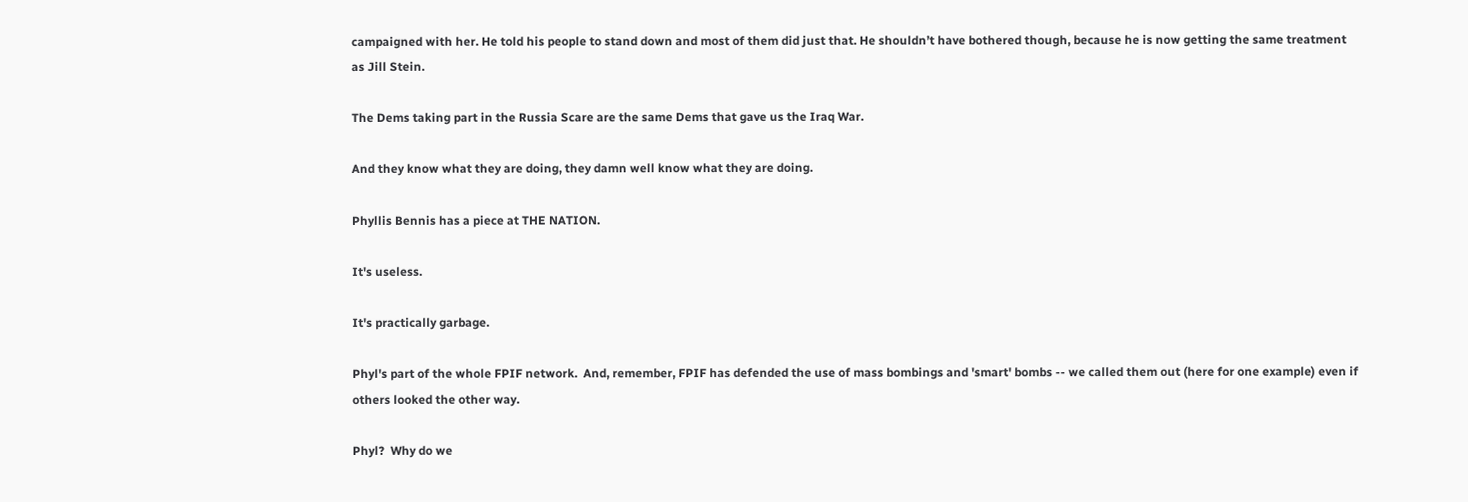campaigned with her. He told his people to stand down and most of them did just that. He shouldn’t have bothered though, because he is now getting the same treatment as Jill Stein.

The Dems taking part in the Russia Scare are the same Dems that gave us the Iraq War.

And they know what they are doing, they damn well know what they are doing.

Phyllis Bennis has a piece at THE NATION.

It's useless.

It's practically garbage.

Phyl's part of the whole FPIF network.  And, remember, FPIF has defended the use of mass bombings and 'smart' bombs -- we called them out (here for one example) even if others looked the other way.

Phyl?  Why do we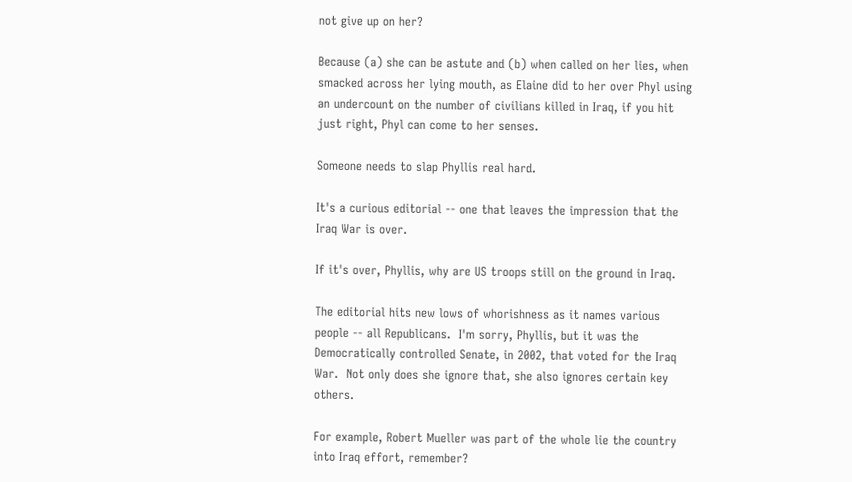not give up on her?

Because (a) she can be astute and (b) when called on her lies, when smacked across her lying mouth, as Elaine did to her over Phyl using an undercount on the number of civilians killed in Iraq, if you hit just right, Phyl can come to her senses.

Someone needs to slap Phyllis real hard.

It's a curious editorial -- one that leaves the impression that the Iraq War is over.

If it's over, Phyllis, why are US troops still on the ground in Iraq.

The editorial hits new lows of whorishness as it names various people -- all Republicans.  I'm sorry, Phyllis, but it was the Democratically controlled Senate, in 2002, that voted for the Iraq War.  Not only does she ignore that, she also ignores certain key others.

For example, Robert Mueller was part of the whole lie the country into Iraq effort, remember?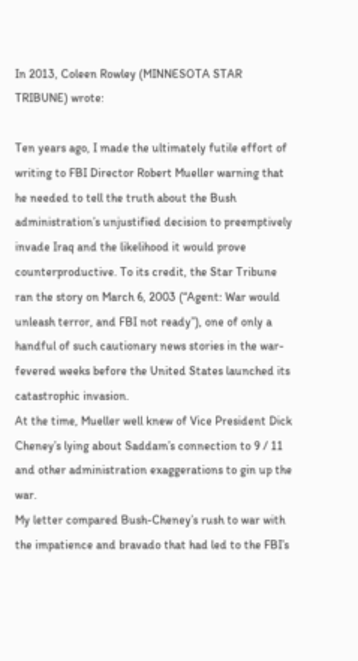In 2013, Coleen Rowley (MINNESOTA STAR TRIBUNE) wrote:

Ten years ago, I made the ultimately futile effort of writing to FBI Director Robert Mueller warning that he needed to tell the truth about the Bush administration’s unjustified decision to preemptively invade Iraq and the likelihood it would prove counterproductive. To its credit, the Star Tribune ran the story on March 6, 2003 (“Agent: War would unleash terror, and FBI not ready”), one of only a handful of such cautionary news stories in the war-fevered weeks before the United States launched its catastrophic invasion.
At the time, Mueller well knew of Vice President Dick Cheney’s lying about Saddam’s connection to 9 / 11 and other administration exaggerations to gin up the war.
My letter compared Bush-Cheney’s rush to war with the impatience and bravado that had led to the FBI’s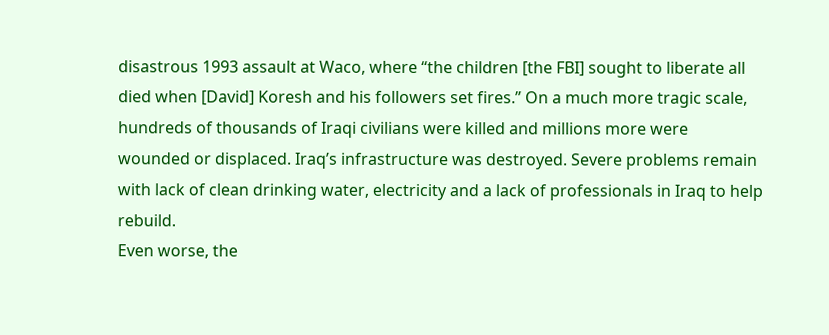disastrous 1993 assault at Waco, where “the children [the FBI] sought to liberate all died when [David] Koresh and his followers set fires.” On a much more tragic scale, hundreds of thousands of Iraqi civilians were killed and millions more were wounded or displaced. Iraq’s infrastructure was destroyed. Severe problems remain with lack of clean drinking water, electricity and a lack of professionals in Iraq to help rebuild.
Even worse, the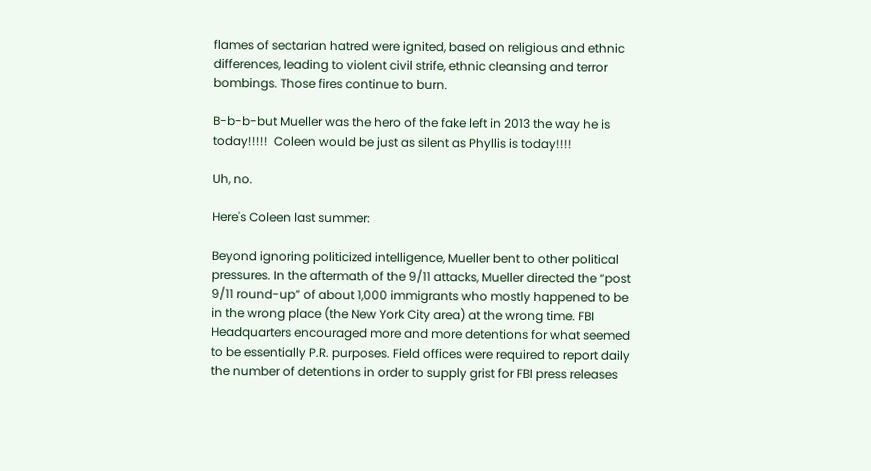flames of sectarian hatred were ignited, based on religious and ethnic differences, leading to violent civil strife, ethnic cleansing and terror bombings. Those fires continue to burn.

B-b-b-but Mueller was the hero of the fake left in 2013 the way he is today!!!!!  Coleen would be just as silent as Phyllis is today!!!!

Uh, no.

Here's Coleen last summer:

Beyond ignoring politicized intelligence, Mueller bent to other political pressures. In the aftermath of the 9/11 attacks, Mueller directed the “post 9/11 round-up” of about 1,000 immigrants who mostly happened to be in the wrong place (the New York City area) at the wrong time. FBI Headquarters encouraged more and more detentions for what seemed to be essentially P.R. purposes. Field offices were required to report daily the number of detentions in order to supply grist for FBI press releases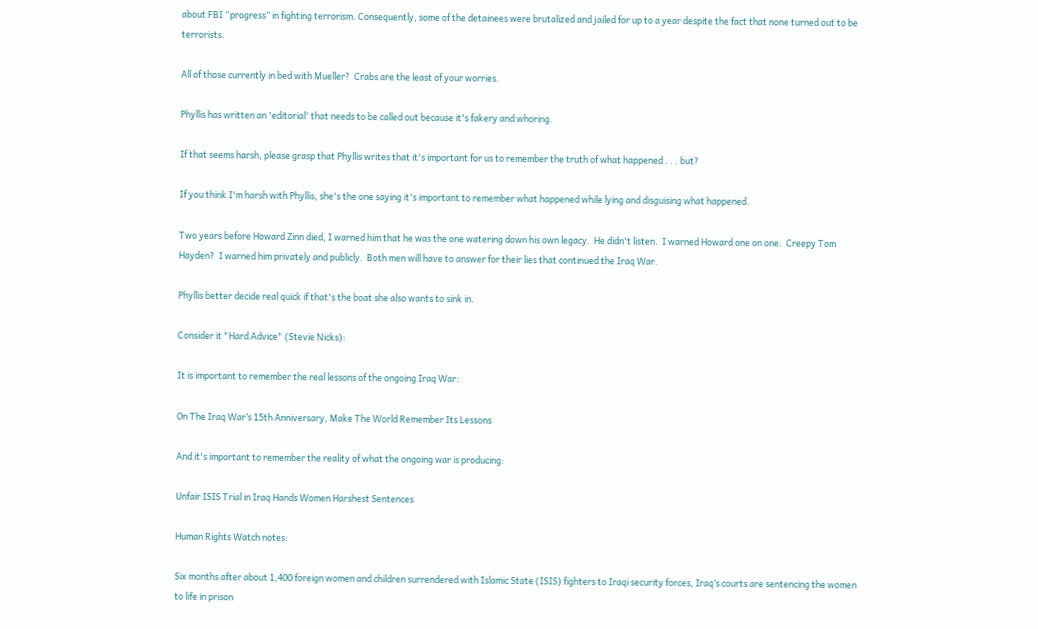about FBI “progress” in fighting terrorism. Consequently, some of the detainees were brutalized and jailed for up to a year despite the fact that none turned out to be terrorists.

All of those currently in bed with Mueller?  Crabs are the least of your worries.

Phyllis has written an 'editorial' that needs to be called out because it's fakery and whoring.

If that seems harsh, please grasp that Phyllis writes that it's important for us to remember the truth of what happened . . . but?

If you think I'm harsh with Phyllis, she's the one saying it's important to remember what happened while lying and disguising what happened.

Two years before Howard Zinn died, I warned him that he was the one watering down his own legacy.  He didn't listen.  I warned Howard one on one.  Creepy Tom Hayden?  I warned him privately and publicly.  Both men will have to answer for their lies that continued the Iraq War.

Phyllis better decide real quick if that's the boat she also wants to sink in.

Consider it "Hard Advice" (Stevie Nicks):

It is important to remember the real lessons of the ongoing Iraq War:

On The Iraq War’s 15th Anniversary, Make The World Remember Its Lessons

And it's important to remember the reality of what the ongoing war is producing:

Unfair ISIS Trial in Iraq Hands Women Harshest Sentences

Human Rights Watch notes:

Six months after about 1,400 foreign women and children surrendered with Islamic State (ISIS) fighters to Iraqi security forces, Iraq’s courts are sentencing the women to life in prison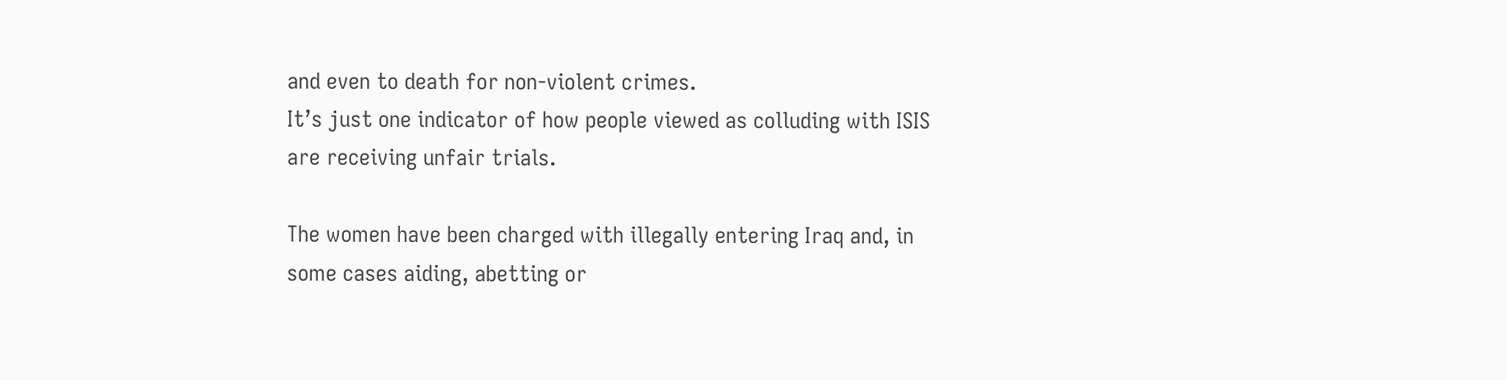and even to death for non-violent crimes.
It’s just one indicator of how people viewed as colluding with ISIS are receiving unfair trials.

The women have been charged with illegally entering Iraq and, in some cases aiding, abetting or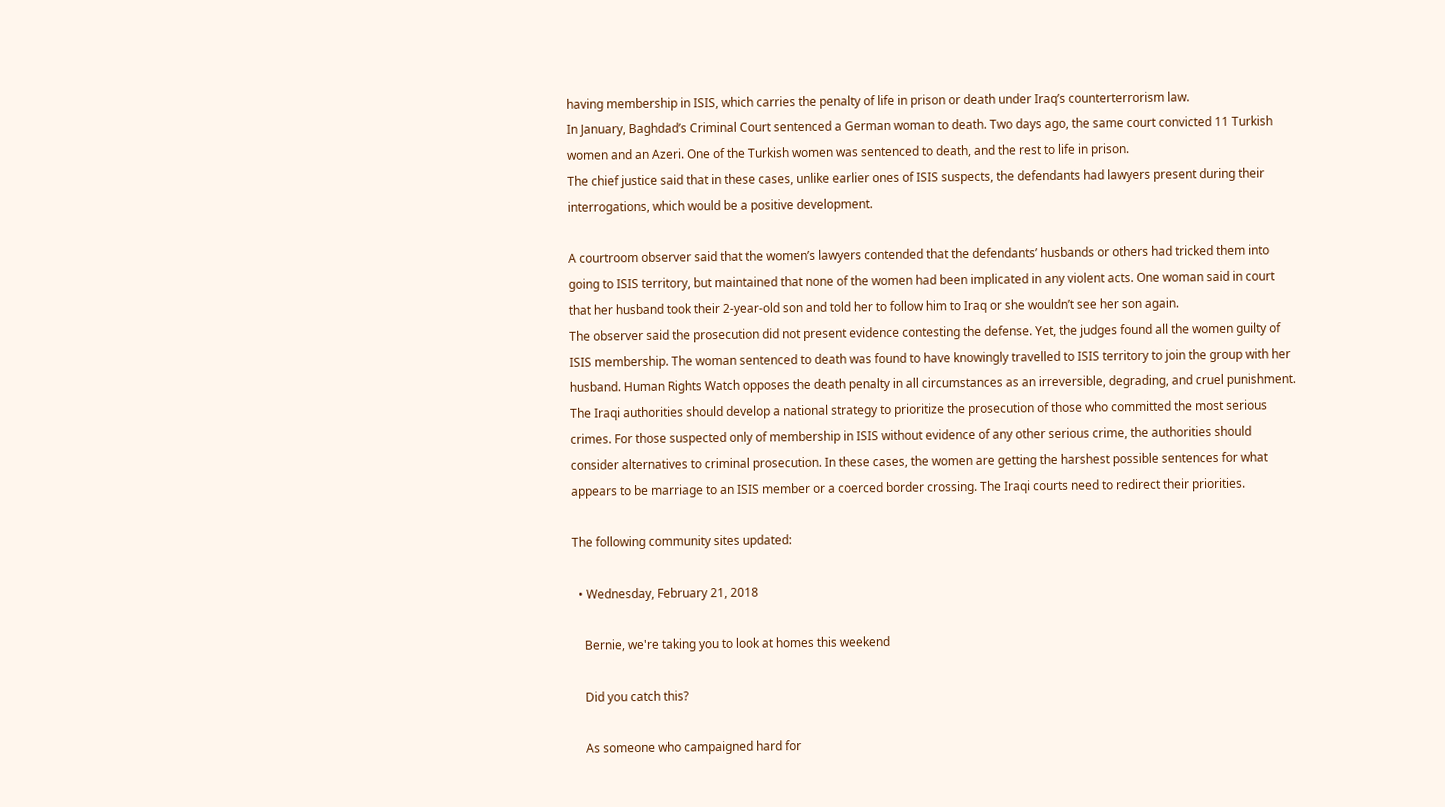having membership in ISIS, which carries the penalty of life in prison or death under Iraq’s counterterrorism law.
In January, Baghdad’s Criminal Court sentenced a German woman to death. Two days ago, the same court convicted 11 Turkish women and an Azeri. One of the Turkish women was sentenced to death, and the rest to life in prison.
The chief justice said that in these cases, unlike earlier ones of ISIS suspects, the defendants had lawyers present during their interrogations, which would be a positive development.

A courtroom observer said that the women’s lawyers contended that the defendants’ husbands or others had tricked them into going to ISIS territory, but maintained that none of the women had been implicated in any violent acts. One woman said in court that her husband took their 2-year-old son and told her to follow him to Iraq or she wouldn’t see her son again.
The observer said the prosecution did not present evidence contesting the defense. Yet, the judges found all the women guilty of ISIS membership. The woman sentenced to death was found to have knowingly travelled to ISIS territory to join the group with her husband. Human Rights Watch opposes the death penalty in all circumstances as an irreversible, degrading, and cruel punishment.
The Iraqi authorities should develop a national strategy to prioritize the prosecution of those who committed the most serious crimes. For those suspected only of membership in ISIS without evidence of any other serious crime, the authorities should consider alternatives to criminal prosecution. In these cases, the women are getting the harshest possible sentences for what appears to be marriage to an ISIS member or a coerced border crossing. The Iraqi courts need to redirect their priorities.

The following community sites updated:

  • Wednesday, February 21, 2018

    Bernie, we're taking you to look at homes this weekend

    Did you catch this?

    As someone who campaigned hard for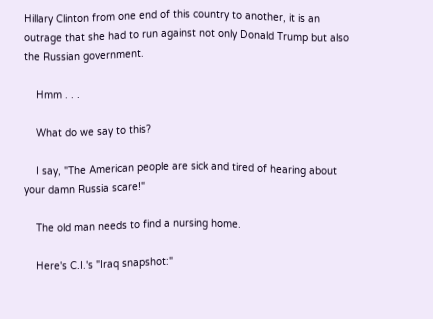Hillary Clinton from one end of this country to another, it is an outrage that she had to run against not only Donald Trump but also the Russian government.

    Hmm . . .

    What do we say to this?

    I say, "The American people are sick and tired of hearing about your damn Russia scare!"

    The old man needs to find a nursing home.

    Here's C.I.'s "Iraq snapshot:"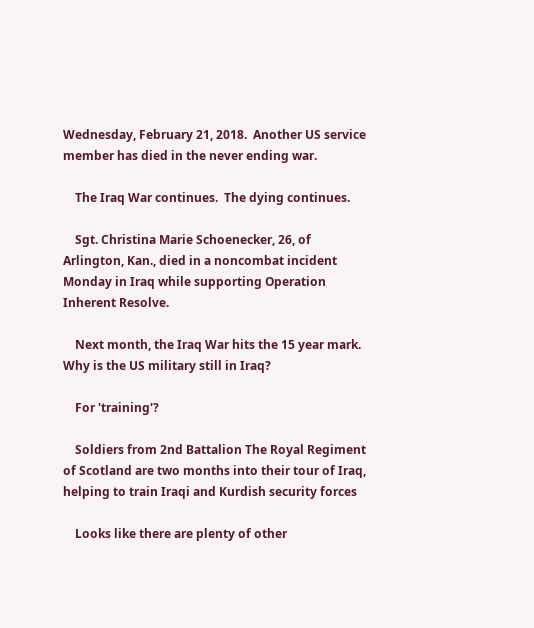Wednesday, February 21, 2018.  Another US service member has died in the never ending war.

    The Iraq War continues.  The dying continues.

    Sgt. Christina Marie Schoenecker, 26, of Arlington, Kan., died in a noncombat incident Monday in Iraq while supporting Operation Inherent Resolve.

    Next month, the Iraq War hits the 15 year mark.  Why is the US military still in Iraq?

    For 'training'?

    Soldiers from 2nd Battalion The Royal Regiment of Scotland are two months into their tour of Iraq, helping to train Iraqi and Kurdish security forces

    Looks like there are plenty of other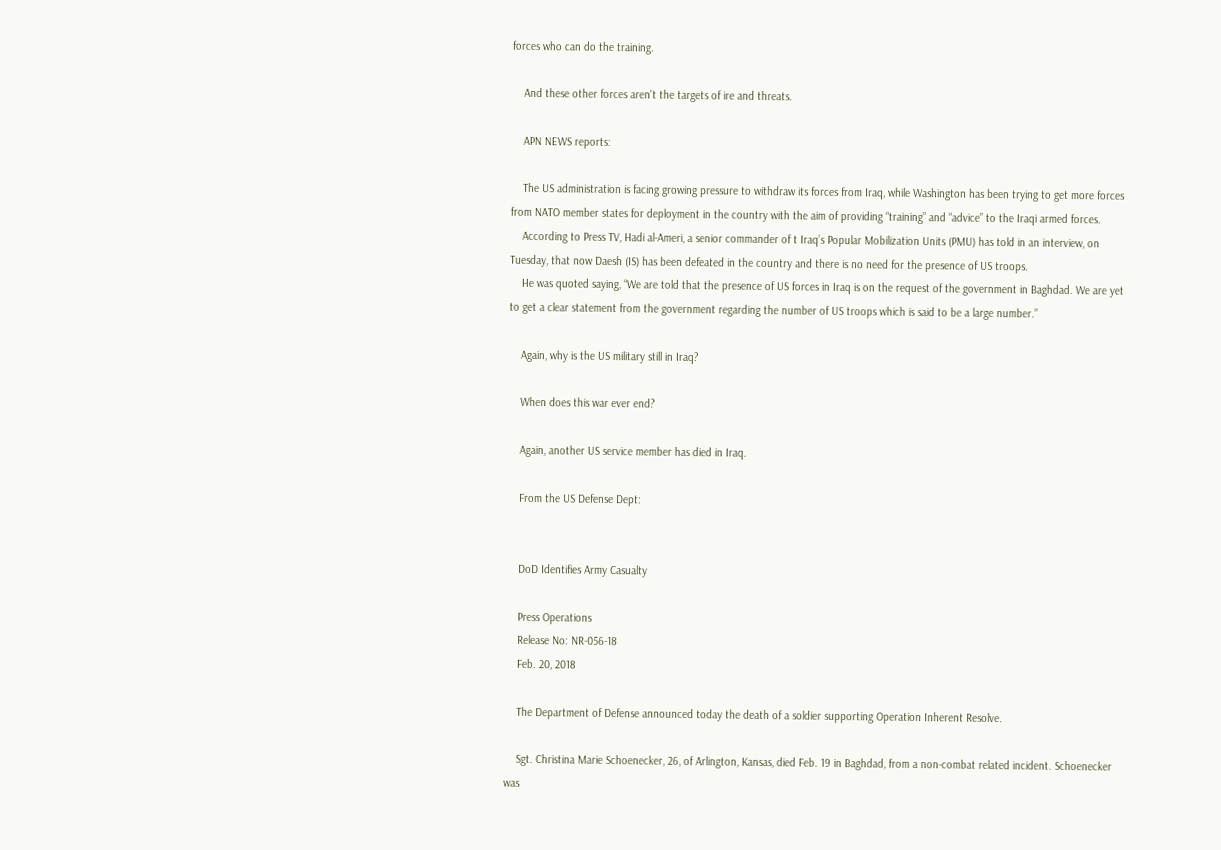forces who can do the training.

    And these other forces aren't the targets of ire and threats.

    APN NEWS reports:

    The US administration is facing growing pressure to withdraw its forces from Iraq, while Washington has been trying to get more forces from NATO member states for deployment in the country with the aim of providing “training” and “advice” to the Iraqi armed forces.
    According to Press TV, Hadi al-Ameri, a senior commander of t Iraq’s Popular Mobilization Units (PMU) has told in an interview, on Tuesday, that now Daesh (IS) has been defeated in the country and there is no need for the presence of US troops.
    He was quoted saying, “We are told that the presence of US forces in Iraq is on the request of the government in Baghdad. We are yet to get a clear statement from the government regarding the number of US troops which is said to be a large number.”

    Again, why is the US military still in Iraq?

    When does this war ever end?

    Again, another US service member has died in Iraq.

    From the US Defense Dept:


    DoD Identifies Army Casualty

    Press Operations
    Release No: NR-056-18
    Feb. 20, 2018

    The Department of Defense announced today the death of a soldier supporting Operation Inherent Resolve.

    Sgt. Christina Marie Schoenecker, 26, of Arlington, Kansas, died Feb. 19 in Baghdad, from a non-combat related incident. Schoenecker was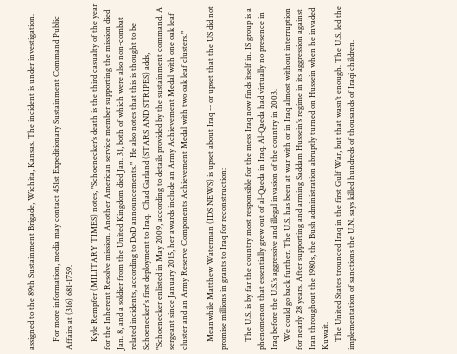assigned to the 89th Sustainment Brigade, Wichita, Kansas. The incident is under investigation.

    For more information, media may contact 451st Expeditionary Sustainment Command Public Affairs at (316) 681-1759.

    Kyle Rempfer (MILITARY TIMES) notes, "Schoenecker‘s death is the third casualty of the year for the Inherent Resolve mission. Another American service member supporting the mission died Jan. 8, and a soldier from the United Kingdom died Jan. 31, both of which were also non-combat related incidents, according to DoD announcements."  He also notes that this is thought to be Schoenecker's first deployment to Iraq.  Chad Garland (STARS AND STRIPES) adds, "Schoenecker enlisted in May 2009, according to details provided by the sustainment command. A sergeant since January 2015, her awards include an Army Achievement Medal with one oak leaf cluster and an Army Reserve Components Achievement Medal with two oak leaf clusters."

    Meanwhile Matthew Waterman (IDS NEWS) is upset about Iraq -- or upset that the US did not promise millions in grants to Iraq for reconstruction:

    The U.S. is by far the country most responsible for the mess Iraq now finds itself in. IS group is a phenomenon that essentially grew out of al-Qaeda in Iraq. Al-Qaeda had virtually no presence in Iraq before the U.S.’s aggressive and illegal invasion of the country in 2003.
    We could go back further. The U.S. has been at war with or in Iraq almost without interruption for nearly 28 years. After supporting and arming Saddam Hussein’s regime in its aggression against Iran throughout the 1980s, the Bush administration abruptly turned on Hussein when he invaded Kuwait.
    The United States trounced Iraq in the first Gulf War, but that wasn’t enough. The U.S. led the implementation of sanctions the U.N. says killed hundreds of thousands of Iraqi children.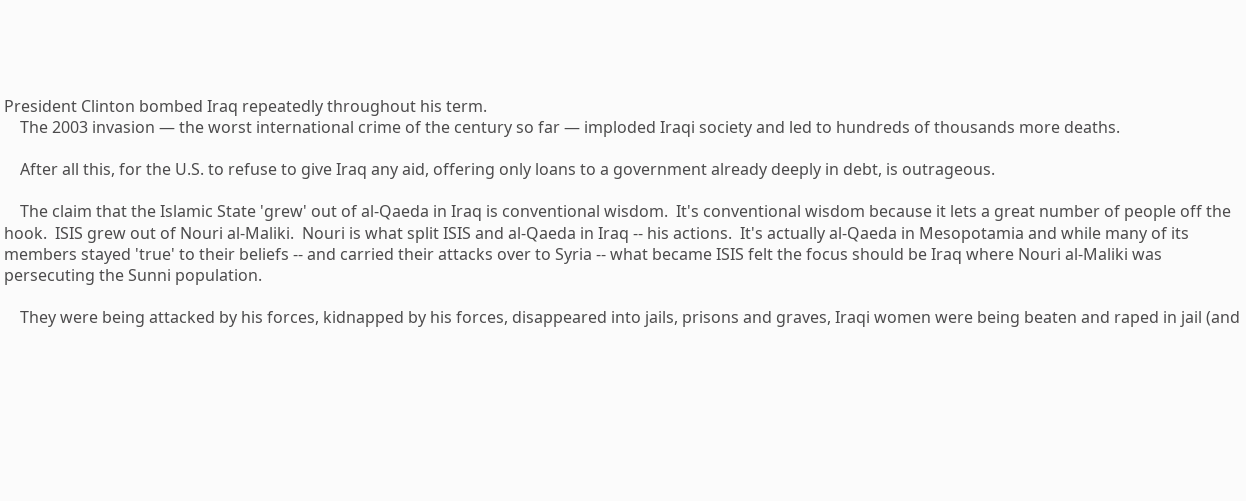President Clinton bombed Iraq repeatedly throughout his term.
    The 2003 invasion — the worst international crime of the century so far — imploded Iraqi society and led to hundreds of thousands more deaths.

    After all this, for the U.S. to refuse to give Iraq any aid, offering only loans to a government already deeply in debt, is outrageous.

    The claim that the Islamic State 'grew' out of al-Qaeda in Iraq is conventional wisdom.  It's conventional wisdom because it lets a great number of people off the hook.  ISIS grew out of Nouri al-Maliki.  Nouri is what split ISIS and al-Qaeda in Iraq -- his actions.  It's actually al-Qaeda in Mesopotamia and while many of its members stayed 'true' to their beliefs -- and carried their attacks over to Syria -- what became ISIS felt the focus should be Iraq where Nouri al-Maliki was persecuting the Sunni population.

    They were being attacked by his forces, kidnapped by his forces, disappeared into jails, prisons and graves, Iraqi women were being beaten and raped in jail (and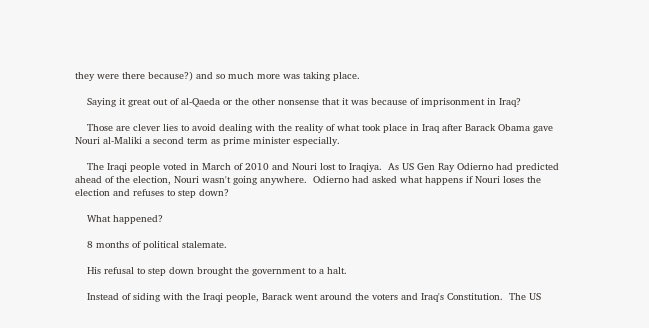they were there because?) and so much more was taking place.

    Saying it great out of al-Qaeda or the other nonsense that it was because of imprisonment in Iraq?

    Those are clever lies to avoid dealing with the reality of what took place in Iraq after Barack Obama gave Nouri al-Maliki a second term as prime minister especially.

    The Iraqi people voted in March of 2010 and Nouri lost to Iraqiya.  As US Gen Ray Odierno had predicted ahead of the election, Nouri wasn't going anywhere.  Odierno had asked what happens if Nouri loses the election and refuses to step down?

    What happened?

    8 months of political stalemate.

    His refusal to step down brought the government to a halt.

    Instead of siding with the Iraqi people, Barack went around the voters and Iraq's Constitution.  The US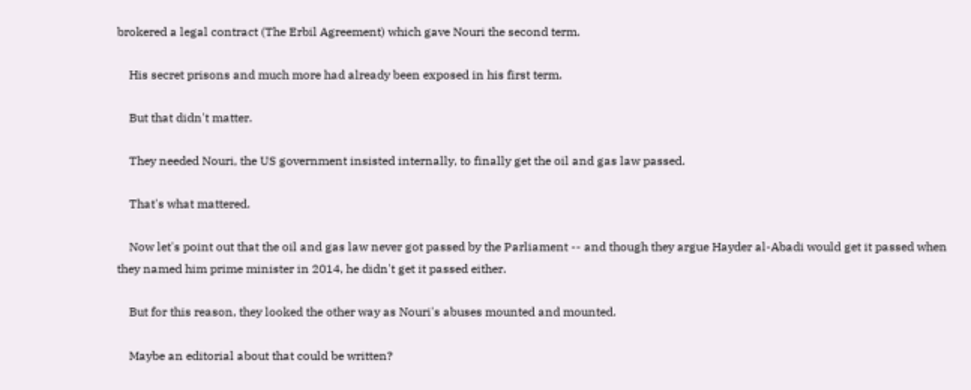brokered a legal contract (The Erbil Agreement) which gave Nouri the second term.

    His secret prisons and much more had already been exposed in his first term.

    But that didn't matter.

    They needed Nouri, the US government insisted internally, to finally get the oil and gas law passed.

    That's what mattered.

    Now let's point out that the oil and gas law never got passed by the Parliament -- and though they argue Hayder al-Abadi would get it passed when they named him prime minister in 2014, he didn't get it passed either.

    But for this reason, they looked the other way as Nouri's abuses mounted and mounted.

    Maybe an editorial about that could be written?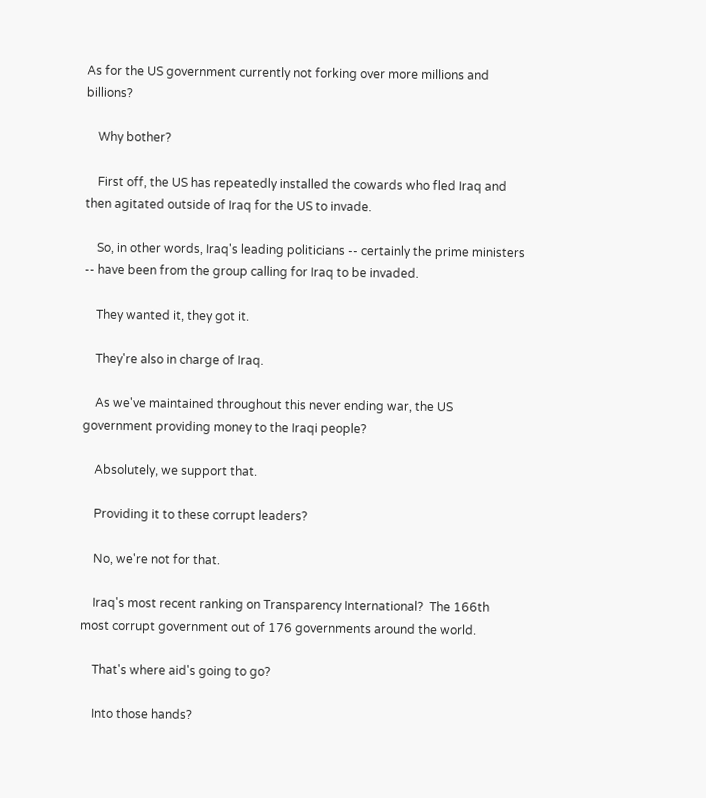As for the US government currently not forking over more millions and billions?

    Why bother?

    First off, the US has repeatedly installed the cowards who fled Iraq and then agitated outside of Iraq for the US to invade.

    So, in other words, Iraq's leading politicians -- certainly the prime ministers -- have been from the group calling for Iraq to be invaded.

    They wanted it, they got it.

    They're also in charge of Iraq.

    As we've maintained throughout this never ending war, the US government providing money to the Iraqi people?

    Absolutely, we support that.

    Providing it to these corrupt leaders?

    No, we're not for that.

    Iraq's most recent ranking on Transparency International?  The 166th most corrupt government out of 176 governments around the world.

    That's where aid's going to go?

    Into those hands?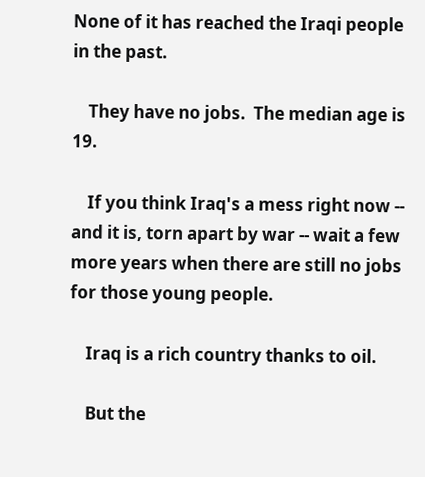None of it has reached the Iraqi people in the past.

    They have no jobs.  The median age is 19.

    If you think Iraq's a mess right now -- and it is, torn apart by war -- wait a few more years when there are still no jobs for those young people.

    Iraq is a rich country thanks to oil.

    But the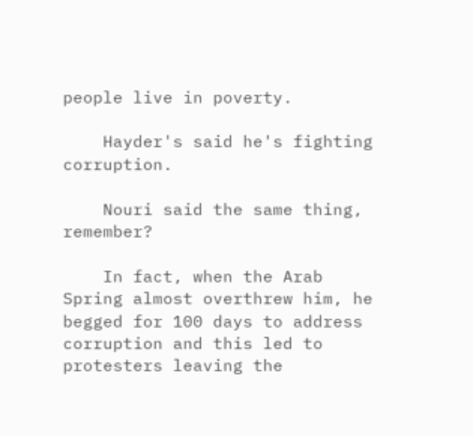people live in poverty.

    Hayder's said he's fighting corruption.

    Nouri said the same thing, remember?

    In fact, when the Arab Spring almost overthrew him, he begged for 100 days to address corruption and this led to protesters leaving the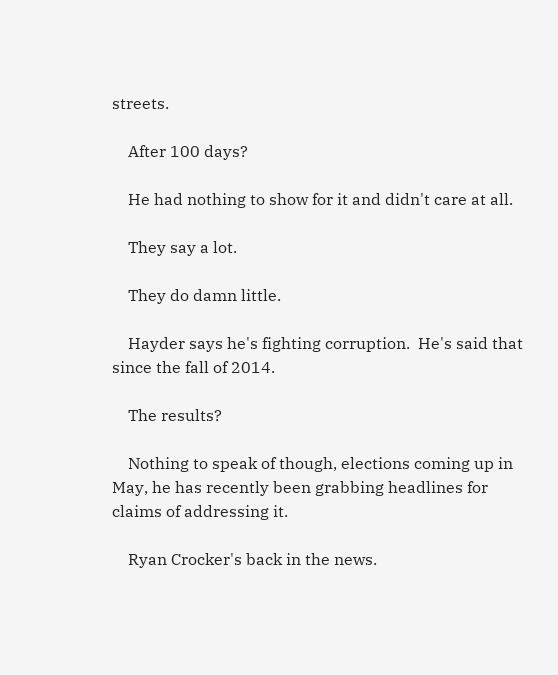streets.

    After 100 days?

    He had nothing to show for it and didn't care at all.

    They say a lot.

    They do damn little.

    Hayder says he's fighting corruption.  He's said that since the fall of 2014.

    The results?

    Nothing to speak of though, elections coming up in May, he has recently been grabbing headlines for claims of addressing it.

    Ryan Crocker's back in the news.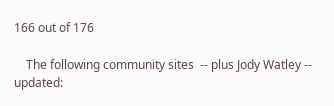166 out of 176

    The following community sites  -- plus Jody Watley -- updated: